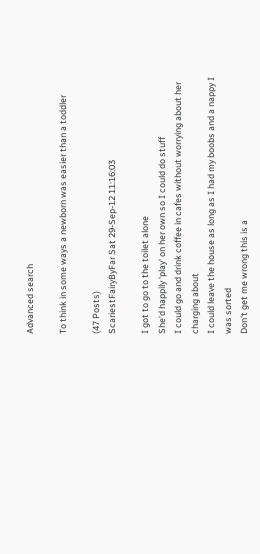Advanced search

To think in some ways a newborn was easier than a toddler

(47 Posts)
ScariestFairyByFar Sat 29-Sep-12 11:16:03

I got to go to the toilet alone
She'd happily 'play' on her own so I could do stuff
I could go and drink coffee in cafes without worrying about her charging about
I could leave the house as long as I had my boobs and a nappy I was sorted
Don't get me wrong this is a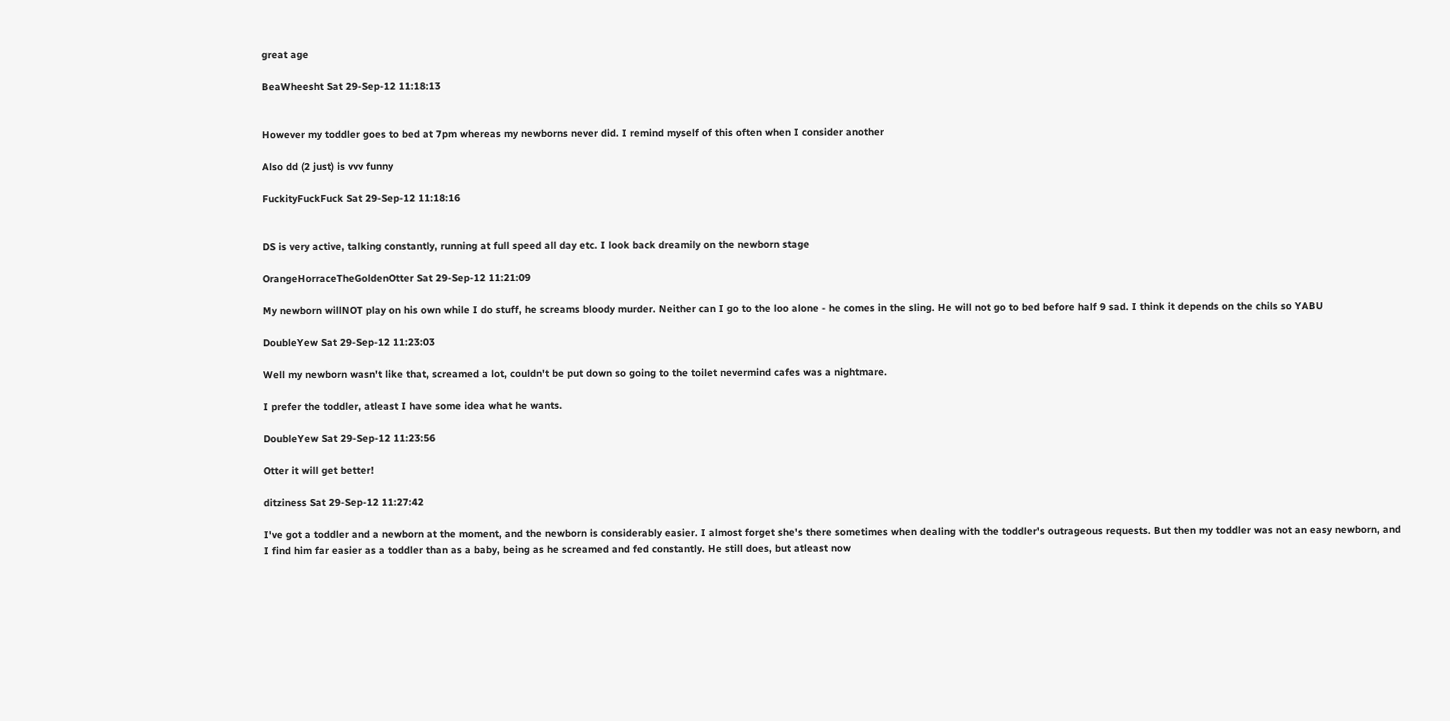great age

BeaWheesht Sat 29-Sep-12 11:18:13


However my toddler goes to bed at 7pm whereas my newborns never did. I remind myself of this often when I consider another

Also dd (2 just) is vvv funny

FuckityFuckFuck Sat 29-Sep-12 11:18:16


DS is very active, talking constantly, running at full speed all day etc. I look back dreamily on the newborn stage

OrangeHorraceTheGoldenOtter Sat 29-Sep-12 11:21:09

My newborn willNOT play on his own while I do stuff, he screams bloody murder. Neither can I go to the loo alone - he comes in the sling. He will not go to bed before half 9 sad. I think it depends on the chils so YABU

DoubleYew Sat 29-Sep-12 11:23:03

Well my newborn wasn't like that, screamed a lot, couldn't be put down so going to the toilet nevermind cafes was a nightmare.

I prefer the toddler, atleast I have some idea what he wants.

DoubleYew Sat 29-Sep-12 11:23:56

Otter it will get better!

ditziness Sat 29-Sep-12 11:27:42

I've got a toddler and a newborn at the moment, and the newborn is considerably easier. I almost forget she's there sometimes when dealing with the toddler's outrageous requests. But then my toddler was not an easy newborn, and I find him far easier as a toddler than as a baby, being as he screamed and fed constantly. He still does, but atleast now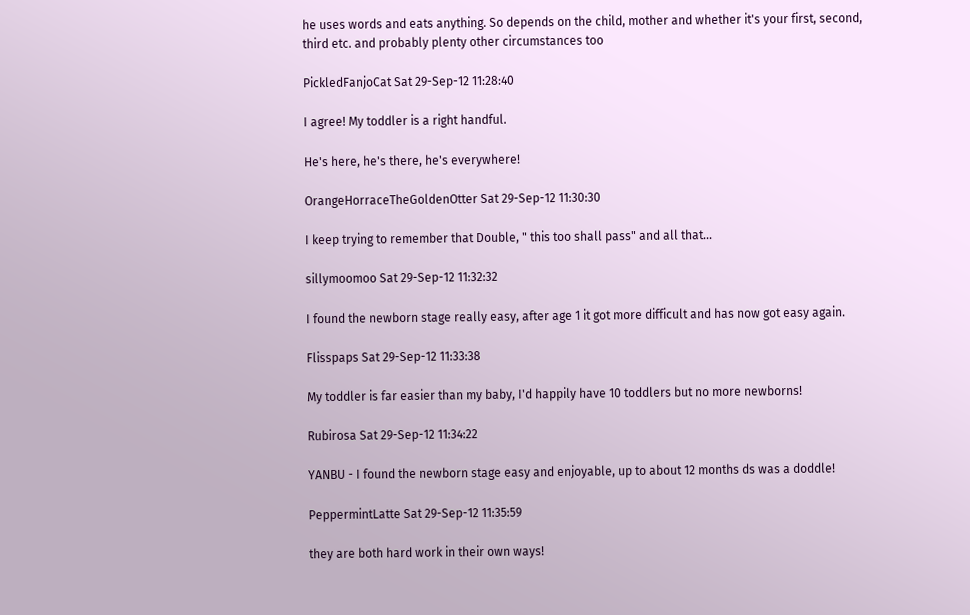he uses words and eats anything. So depends on the child, mother and whether it's your first, second, third etc. and probably plenty other circumstances too

PickledFanjoCat Sat 29-Sep-12 11:28:40

I agree! My toddler is a right handful.

He's here, he's there, he's everywhere!

OrangeHorraceTheGoldenOtter Sat 29-Sep-12 11:30:30

I keep trying to remember that Double, " this too shall pass" and all that...

sillymoomoo Sat 29-Sep-12 11:32:32

I found the newborn stage really easy, after age 1 it got more difficult and has now got easy again.

Flisspaps Sat 29-Sep-12 11:33:38

My toddler is far easier than my baby, I'd happily have 10 toddlers but no more newborns!

Rubirosa Sat 29-Sep-12 11:34:22

YANBU - I found the newborn stage easy and enjoyable, up to about 12 months ds was a doddle!

PeppermintLatte Sat 29-Sep-12 11:35:59

they are both hard work in their own ways!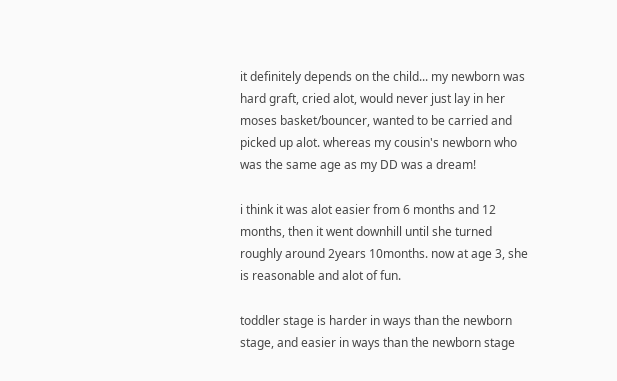it definitely depends on the child... my newborn was hard graft, cried alot, would never just lay in her moses basket/bouncer, wanted to be carried and picked up alot. whereas my cousin's newborn who was the same age as my DD was a dream!

i think it was alot easier from 6 months and 12 months, then it went downhill until she turned roughly around 2years 10months. now at age 3, she is reasonable and alot of fun.

toddler stage is harder in ways than the newborn stage, and easier in ways than the newborn stage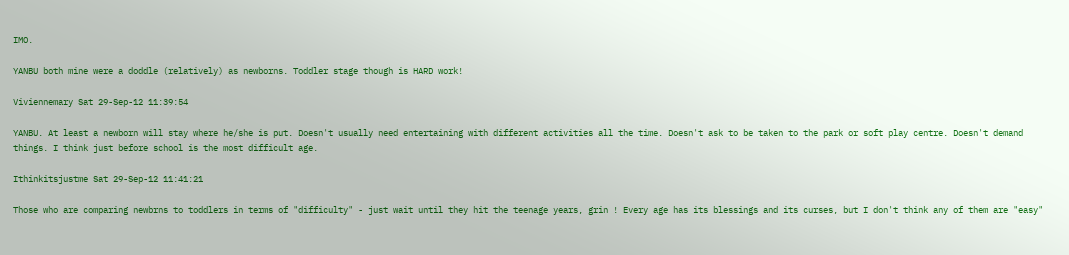IMO.

YANBU both mine were a doddle (relatively) as newborns. Toddler stage though is HARD work!

Viviennemary Sat 29-Sep-12 11:39:54

YANBU. At least a newborn will stay where he/she is put. Doesn't usually need entertaining with different activities all the time. Doesn't ask to be taken to the park or soft play centre. Doesn't demand things. I think just before school is the most difficult age.

Ithinkitsjustme Sat 29-Sep-12 11:41:21

Those who are comparing newbrns to toddlers in terms of "difficulty" - just wait until they hit the teenage years, grin ! Every age has its blessings and its curses, but I don't think any of them are "easy"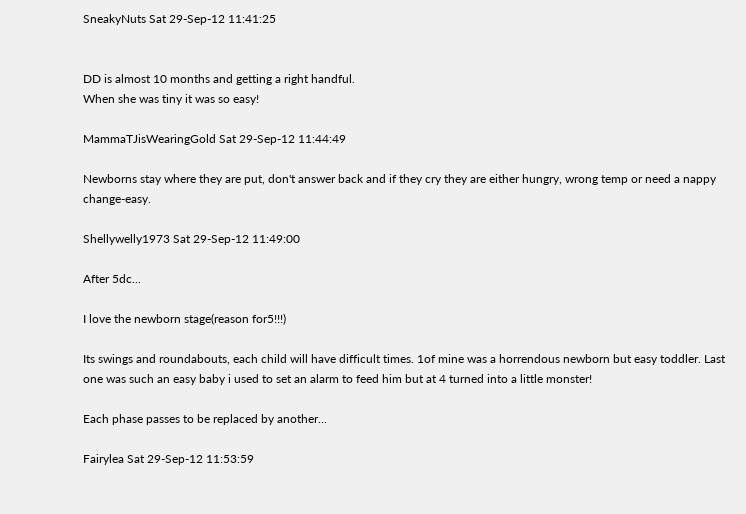SneakyNuts Sat 29-Sep-12 11:41:25


DD is almost 10 months and getting a right handful.
When she was tiny it was so easy!

MammaTJisWearingGold Sat 29-Sep-12 11:44:49

Newborns stay where they are put, don't answer back and if they cry they are either hungry, wrong temp or need a nappy change-easy.

Shellywelly1973 Sat 29-Sep-12 11:49:00

After 5dc...

I love the newborn stage(reason for5!!!)

Its swings and roundabouts, each child will have difficult times. 1of mine was a horrendous newborn but easy toddler. Last one was such an easy baby i used to set an alarm to feed him but at 4 turned into a little monster!

Each phase passes to be replaced by another...

Fairylea Sat 29-Sep-12 11:53:59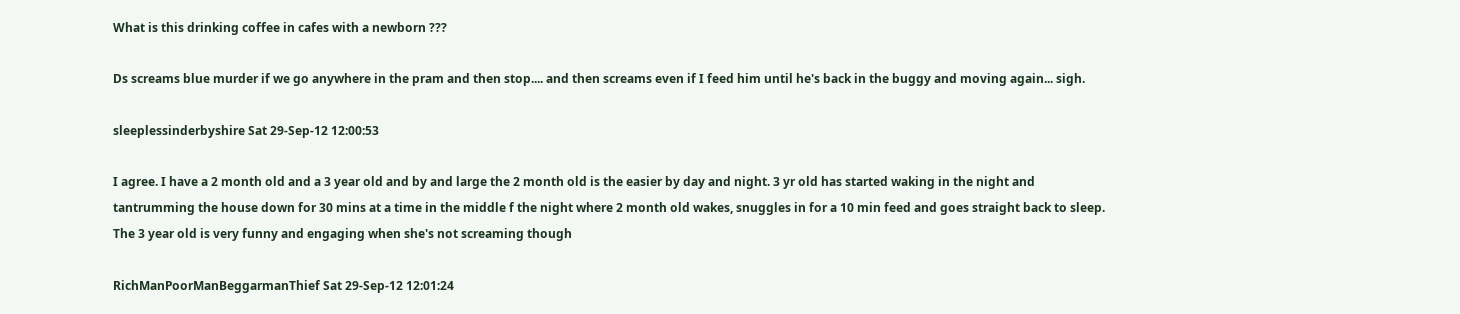What is this drinking coffee in cafes with a newborn ???

Ds screams blue murder if we go anywhere in the pram and then stop.... and then screams even if I feed him until he's back in the buggy and moving again... sigh.

sleeplessinderbyshire Sat 29-Sep-12 12:00:53

I agree. I have a 2 month old and a 3 year old and by and large the 2 month old is the easier by day and night. 3 yr old has started waking in the night and tantrumming the house down for 30 mins at a time in the middle f the night where 2 month old wakes, snuggles in for a 10 min feed and goes straight back to sleep. The 3 year old is very funny and engaging when she's not screaming though

RichManPoorManBeggarmanThief Sat 29-Sep-12 12:01:24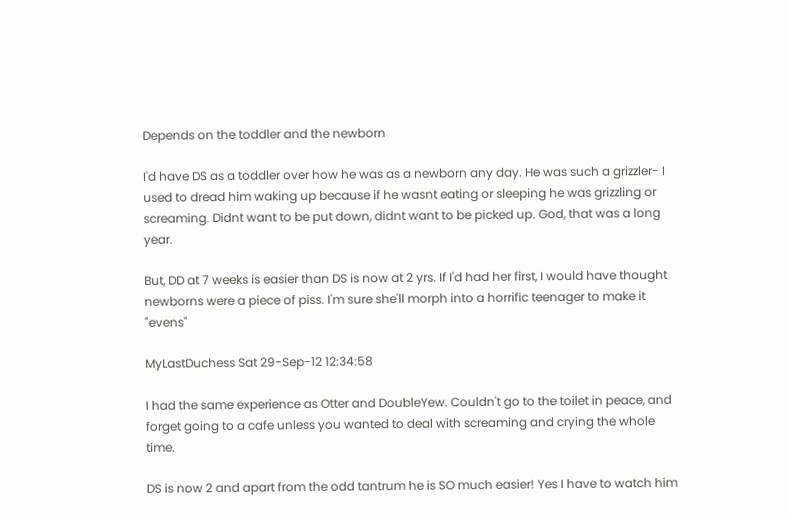Depends on the toddler and the newborn

I'd have DS as a toddler over how he was as a newborn any day. He was such a grizzler- I used to dread him waking up because if he wasnt eating or sleeping he was grizzling or screaming. Didnt want to be put down, didnt want to be picked up. God, that was a long year.

But, DD at 7 weeks is easier than DS is now at 2 yrs. If I'd had her first, I would have thought newborns were a piece of piss. I'm sure she'll morph into a horrific teenager to make it "evens"

MyLastDuchess Sat 29-Sep-12 12:34:58

I had the same experience as Otter and DoubleYew. Couldn't go to the toilet in peace, and forget going to a cafe unless you wanted to deal with screaming and crying the whole time.

DS is now 2 and apart from the odd tantrum he is SO much easier! Yes I have to watch him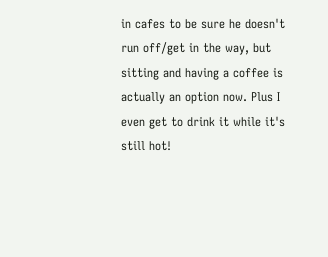in cafes to be sure he doesn't run off/get in the way, but sitting and having a coffee is actually an option now. Plus I even get to drink it while it's still hot!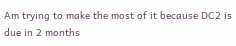Am trying to make the most of it because DC2 is due in 2 months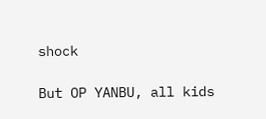shock

But OP YANBU, all kids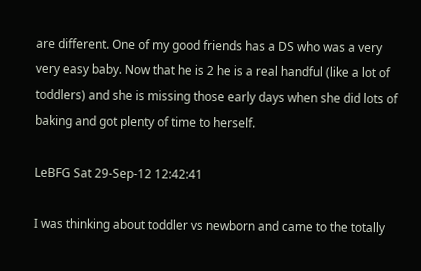are different. One of my good friends has a DS who was a very very easy baby. Now that he is 2 he is a real handful (like a lot of toddlers) and she is missing those early days when she did lots of baking and got plenty of time to herself.

LeBFG Sat 29-Sep-12 12:42:41

I was thinking about toddler vs newborn and came to the totally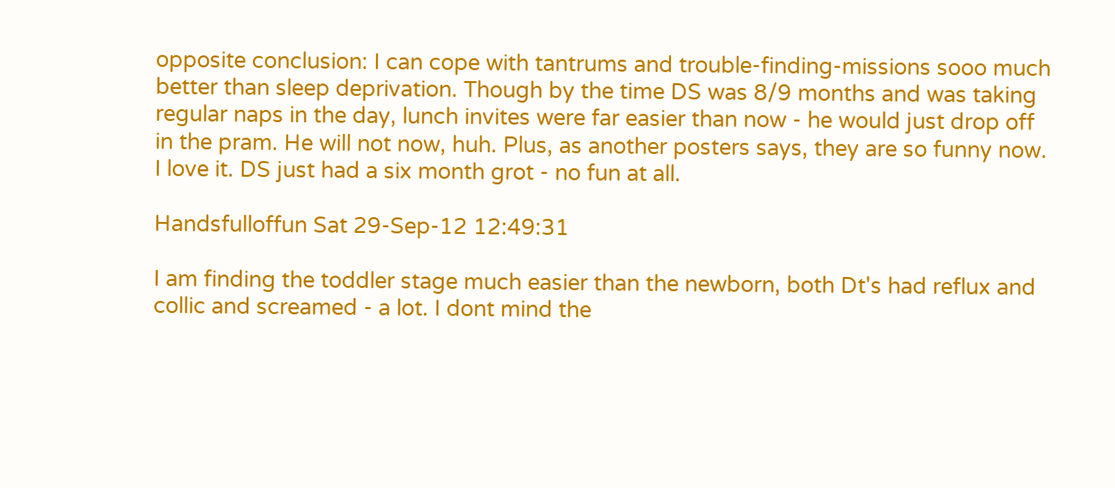opposite conclusion: I can cope with tantrums and trouble-finding-missions sooo much better than sleep deprivation. Though by the time DS was 8/9 months and was taking regular naps in the day, lunch invites were far easier than now - he would just drop off in the pram. He will not now, huh. Plus, as another posters says, they are so funny now. I love it. DS just had a six month grot - no fun at all.

Handsfulloffun Sat 29-Sep-12 12:49:31

I am finding the toddler stage much easier than the newborn, both Dt's had reflux and collic and screamed - a lot. I dont mind the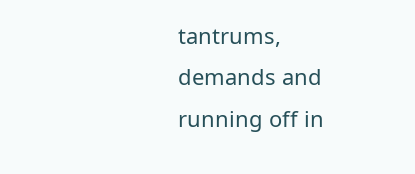tantrums, demands and running off in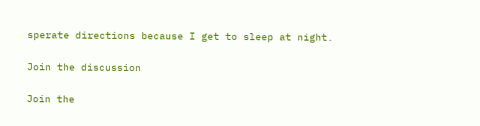sperate directions because I get to sleep at night.

Join the discussion

Join the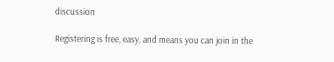discussion

Registering is free, easy, and means you can join in the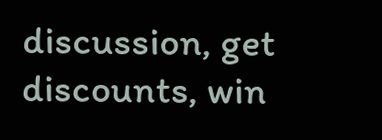discussion, get discounts, win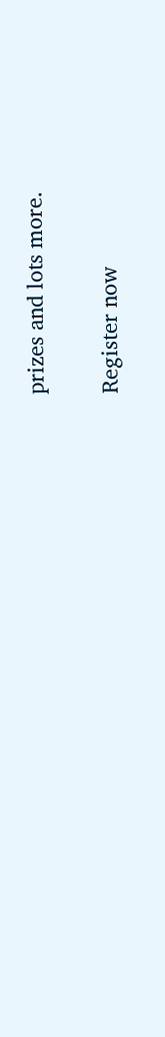prizes and lots more.

Register now